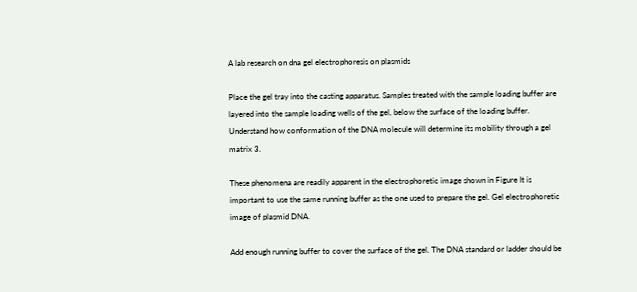A lab research on dna gel electrophoresis on plasmids

Place the gel tray into the casting apparatus. Samples treated with the sample loading buffer are layered into the sample loading wells of the gel, below the surface of the loading buffer. Understand how conformation of the DNA molecule will determine its mobility through a gel matrix 3.

These phenomena are readily apparent in the electrophoretic image shown in Figure It is important to use the same running buffer as the one used to prepare the gel. Gel electrophoretic image of plasmid DNA.

Add enough running buffer to cover the surface of the gel. The DNA standard or ladder should be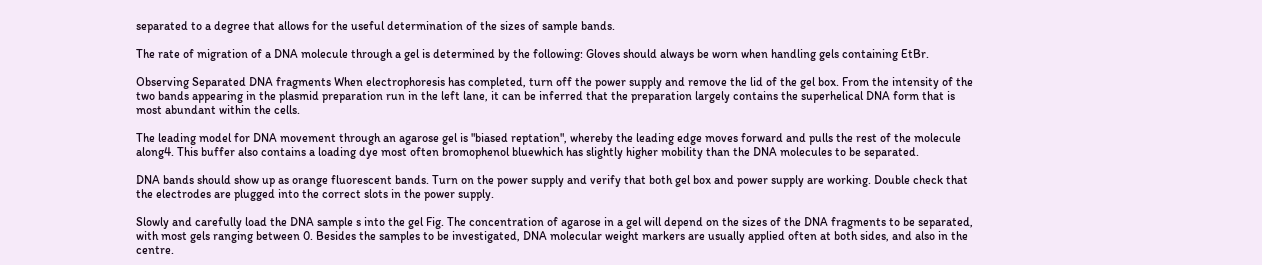separated to a degree that allows for the useful determination of the sizes of sample bands.

The rate of migration of a DNA molecule through a gel is determined by the following: Gloves should always be worn when handling gels containing EtBr.

Observing Separated DNA fragments When electrophoresis has completed, turn off the power supply and remove the lid of the gel box. From the intensity of the two bands appearing in the plasmid preparation run in the left lane, it can be inferred that the preparation largely contains the superhelical DNA form that is most abundant within the cells.

The leading model for DNA movement through an agarose gel is "biased reptation", whereby the leading edge moves forward and pulls the rest of the molecule along4. This buffer also contains a loading dye most often bromophenol bluewhich has slightly higher mobility than the DNA molecules to be separated.

DNA bands should show up as orange fluorescent bands. Turn on the power supply and verify that both gel box and power supply are working. Double check that the electrodes are plugged into the correct slots in the power supply.

Slowly and carefully load the DNA sample s into the gel Fig. The concentration of agarose in a gel will depend on the sizes of the DNA fragments to be separated, with most gels ranging between 0. Besides the samples to be investigated, DNA molecular weight markers are usually applied often at both sides, and also in the centre.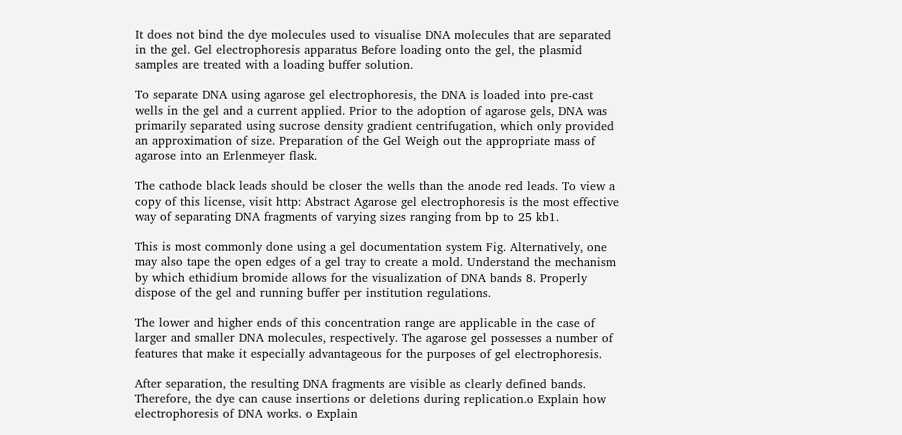It does not bind the dye molecules used to visualise DNA molecules that are separated in the gel. Gel electrophoresis apparatus Before loading onto the gel, the plasmid samples are treated with a loading buffer solution.

To separate DNA using agarose gel electrophoresis, the DNA is loaded into pre-cast wells in the gel and a current applied. Prior to the adoption of agarose gels, DNA was primarily separated using sucrose density gradient centrifugation, which only provided an approximation of size. Preparation of the Gel Weigh out the appropriate mass of agarose into an Erlenmeyer flask.

The cathode black leads should be closer the wells than the anode red leads. To view a copy of this license, visit http: Abstract Agarose gel electrophoresis is the most effective way of separating DNA fragments of varying sizes ranging from bp to 25 kb1.

This is most commonly done using a gel documentation system Fig. Alternatively, one may also tape the open edges of a gel tray to create a mold. Understand the mechanism by which ethidium bromide allows for the visualization of DNA bands 8. Properly dispose of the gel and running buffer per institution regulations.

The lower and higher ends of this concentration range are applicable in the case of larger and smaller DNA molecules, respectively. The agarose gel possesses a number of features that make it especially advantageous for the purposes of gel electrophoresis.

After separation, the resulting DNA fragments are visible as clearly defined bands. Therefore, the dye can cause insertions or deletions during replication.o Explain how electrophoresis of DNA works. o Explain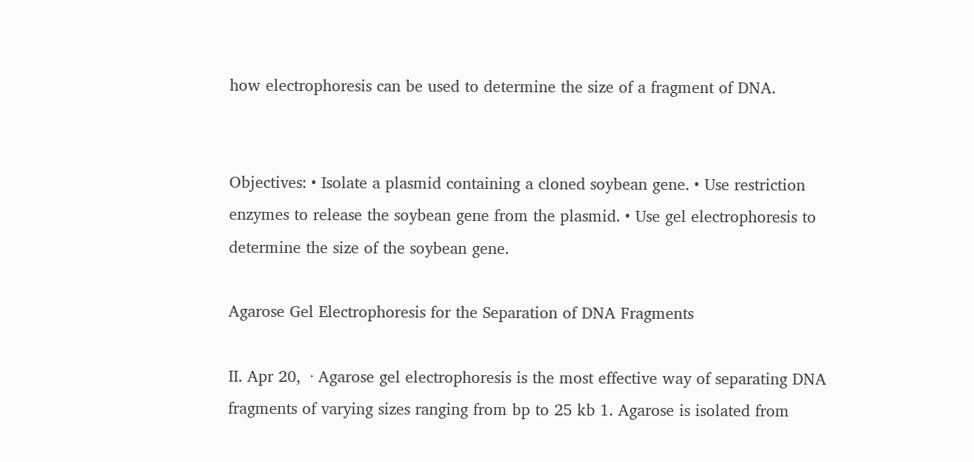how electrophoresis can be used to determine the size of a fragment of DNA.


Objectives: • Isolate a plasmid containing a cloned soybean gene. • Use restriction enzymes to release the soybean gene from the plasmid. • Use gel electrophoresis to determine the size of the soybean gene.

Agarose Gel Electrophoresis for the Separation of DNA Fragments

II. Apr 20,  · Agarose gel electrophoresis is the most effective way of separating DNA fragments of varying sizes ranging from bp to 25 kb 1. Agarose is isolated from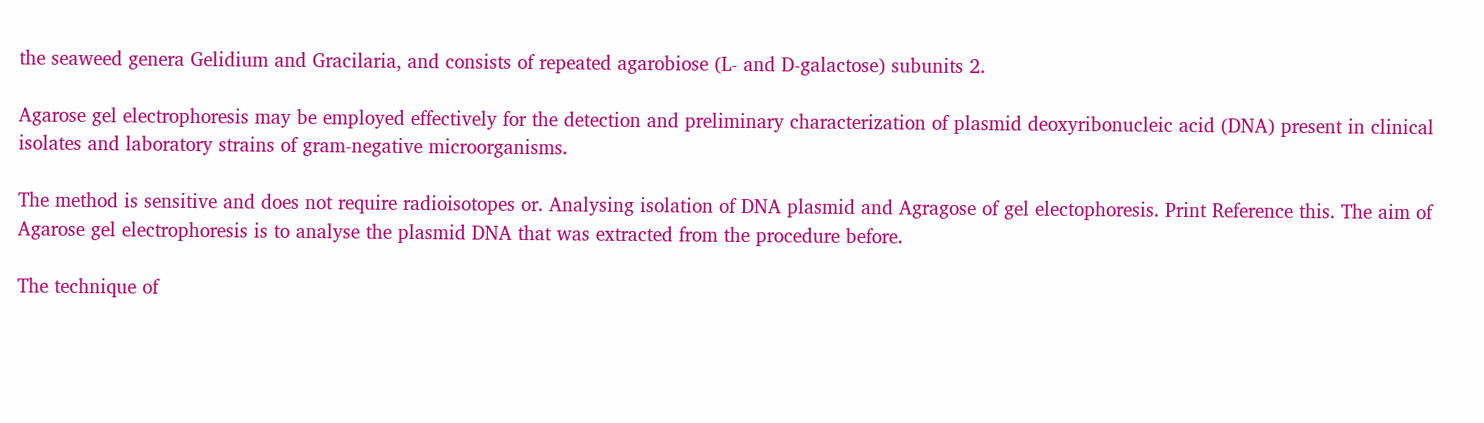the seaweed genera Gelidium and Gracilaria, and consists of repeated agarobiose (L- and D-galactose) subunits 2.

Agarose gel electrophoresis may be employed effectively for the detection and preliminary characterization of plasmid deoxyribonucleic acid (DNA) present in clinical isolates and laboratory strains of gram-negative microorganisms.

The method is sensitive and does not require radioisotopes or. Analysing isolation of DNA plasmid and Agragose of gel electophoresis. Print Reference this. The aim of Agarose gel electrophoresis is to analyse the plasmid DNA that was extracted from the procedure before.

The technique of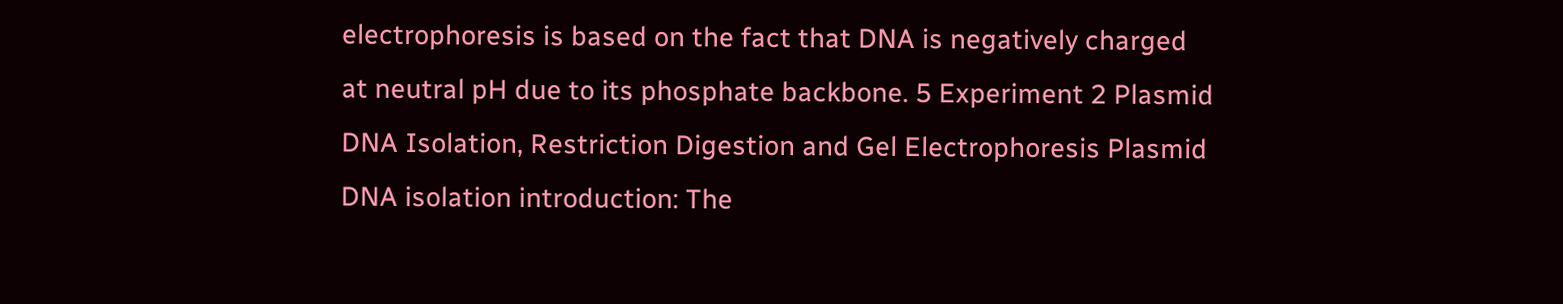electrophoresis is based on the fact that DNA is negatively charged at neutral pH due to its phosphate backbone. 5 Experiment 2 Plasmid DNA Isolation, Restriction Digestion and Gel Electrophoresis Plasmid DNA isolation introduction: The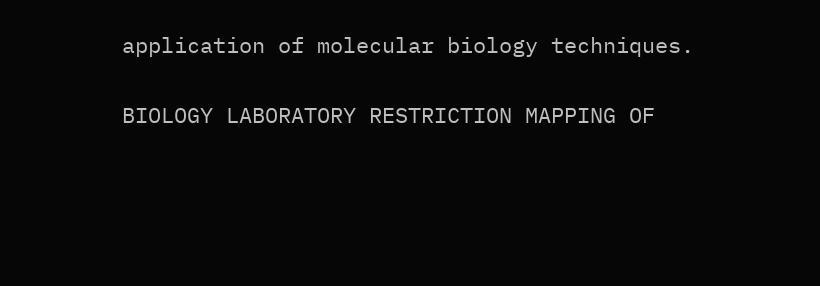application of molecular biology techniques.

BIOLOGY LABORATORY RESTRICTION MAPPING OF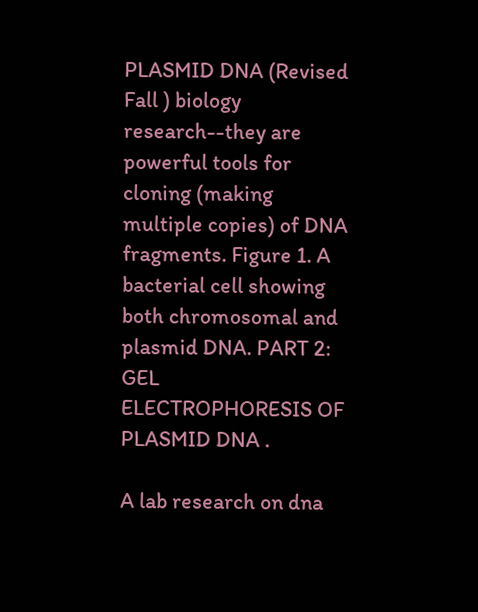PLASMID DNA (Revised Fall ) biology research--they are powerful tools for cloning (making multiple copies) of DNA fragments. Figure 1. A bacterial cell showing both chromosomal and plasmid DNA. PART 2: GEL ELECTROPHORESIS OF PLASMID DNA .

A lab research on dna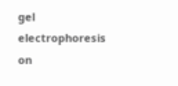gel electrophoresis on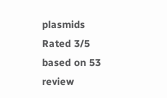plasmids
Rated 3/5 based on 53 review